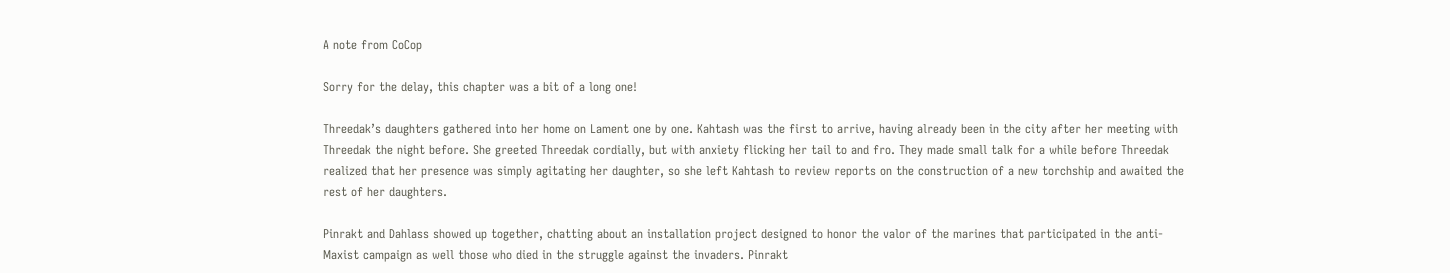A note from CoCop

Sorry for the delay, this chapter was a bit of a long one!

Threedak’s daughters gathered into her home on Lament one by one. Kahtash was the first to arrive, having already been in the city after her meeting with Threedak the night before. She greeted Threedak cordially, but with anxiety flicking her tail to and fro. They made small talk for a while before Threedak realized that her presence was simply agitating her daughter, so she left Kahtash to review reports on the construction of a new torchship and awaited the rest of her daughters.

Pinrakt and Dahlass showed up together, chatting about an installation project designed to honor the valor of the marines that participated in the anti-Maxist campaign as well those who died in the struggle against the invaders. Pinrakt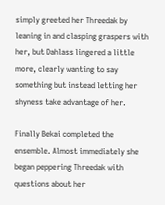simply greeted her Threedak by leaning in and clasping graspers with her, but Dahlass lingered a little more, clearly wanting to say something but instead letting her shyness take advantage of her.

Finally Bekai completed the ensemble. Almost immediately she began peppering Threedak with questions about her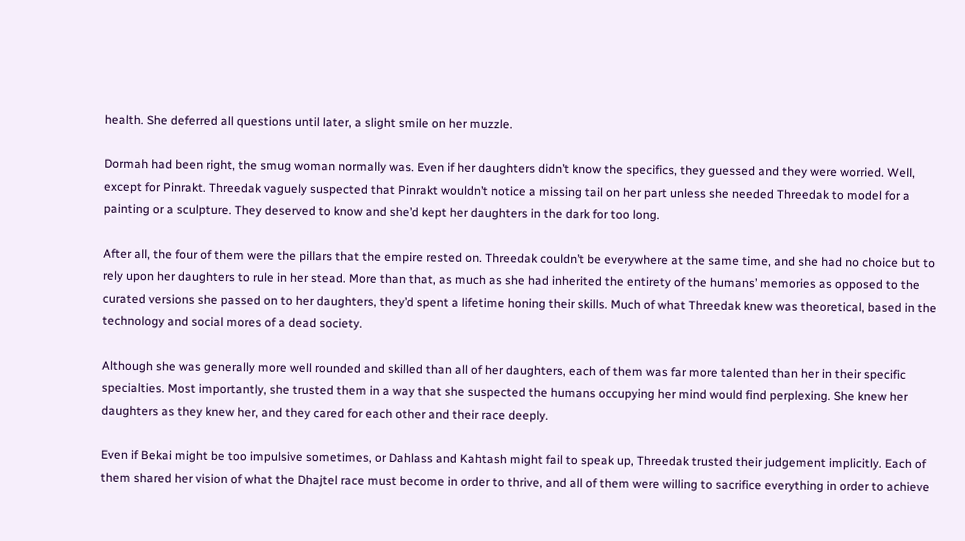health. She deferred all questions until later, a slight smile on her muzzle.

Dormah had been right, the smug woman normally was. Even if her daughters didn’t know the specifics, they guessed and they were worried. Well, except for Pinrakt. Threedak vaguely suspected that Pinrakt wouldn’t notice a missing tail on her part unless she needed Threedak to model for a painting or a sculpture. They deserved to know and she’d kept her daughters in the dark for too long.

After all, the four of them were the pillars that the empire rested on. Threedak couldn’t be everywhere at the same time, and she had no choice but to rely upon her daughters to rule in her stead. More than that, as much as she had inherited the entirety of the humans’ memories as opposed to the curated versions she passed on to her daughters, they’d spent a lifetime honing their skills. Much of what Threedak knew was theoretical, based in the technology and social mores of a dead society.

Although she was generally more well rounded and skilled than all of her daughters, each of them was far more talented than her in their specific specialties. Most importantly, she trusted them in a way that she suspected the humans occupying her mind would find perplexing. She knew her daughters as they knew her, and they cared for each other and their race deeply.

Even if Bekai might be too impulsive sometimes, or Dahlass and Kahtash might fail to speak up, Threedak trusted their judgement implicitly. Each of them shared her vision of what the Dhajtel race must become in order to thrive, and all of them were willing to sacrifice everything in order to achieve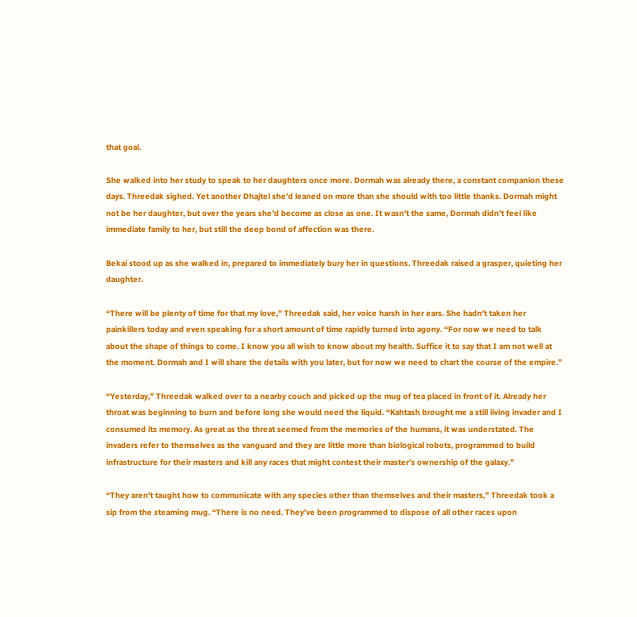that goal.

She walked into her study to speak to her daughters once more. Dormah was already there, a constant companion these days. Threedak sighed. Yet another Dhajtel she’d leaned on more than she should with too little thanks. Dormah might not be her daughter, but over the years she’d become as close as one. It wasn’t the same, Dormah didn’t feel like immediate family to her, but still the deep bond of affection was there.

Bekai stood up as she walked in, prepared to immediately bury her in questions. Threedak raised a grasper, quieting her daughter.

“There will be plenty of time for that my love,” Threedak said, her voice harsh in her ears. She hadn’t taken her painkillers today and even speaking for a short amount of time rapidly turned into agony. “For now we need to talk about the shape of things to come. I know you all wish to know about my health. Suffice it to say that I am not well at the moment. Dormah and I will share the details with you later, but for now we need to chart the course of the empire.”

“Yesterday,” Threedak walked over to a nearby couch and picked up the mug of tea placed in front of it. Already her throat was beginning to burn and before long she would need the liquid. “Kahtash brought me a still living invader and I consumed its memory. As great as the threat seemed from the memories of the humans, it was understated. The invaders refer to themselves as the vanguard and they are little more than biological robots, programmed to build infrastructure for their masters and kill any races that might contest their master’s ownership of the galaxy.”

“They aren’t taught how to communicate with any species other than themselves and their masters,” Threedak took a sip from the steaming mug. “There is no need. They’ve been programmed to dispose of all other races upon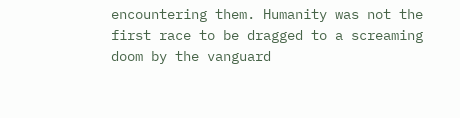encountering them. Humanity was not the first race to be dragged to a screaming doom by the vanguard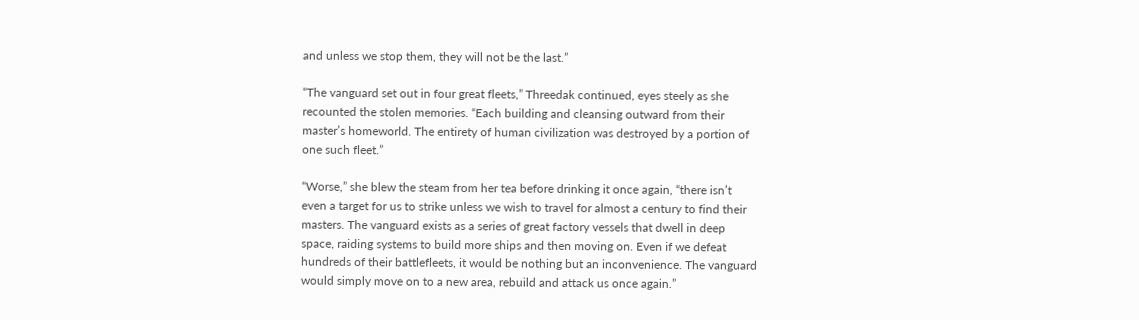and unless we stop them, they will not be the last.”

“The vanguard set out in four great fleets,” Threedak continued, eyes steely as she recounted the stolen memories. “Each building and cleansing outward from their master’s homeworld. The entirety of human civilization was destroyed by a portion of one such fleet.”

“Worse,” she blew the steam from her tea before drinking it once again, “there isn’t even a target for us to strike unless we wish to travel for almost a century to find their masters. The vanguard exists as a series of great factory vessels that dwell in deep space, raiding systems to build more ships and then moving on. Even if we defeat hundreds of their battlefleets, it would be nothing but an inconvenience. The vanguard would simply move on to a new area, rebuild and attack us once again.”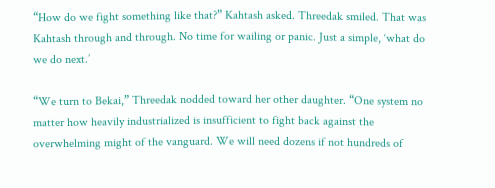“How do we fight something like that?” Kahtash asked. Threedak smiled. That was Kahtash through and through. No time for wailing or panic. Just a simple, ‘what do we do next.’

“We turn to Bekai,” Threedak nodded toward her other daughter. “One system no matter how heavily industrialized is insufficient to fight back against the overwhelming might of the vanguard. We will need dozens if not hundreds of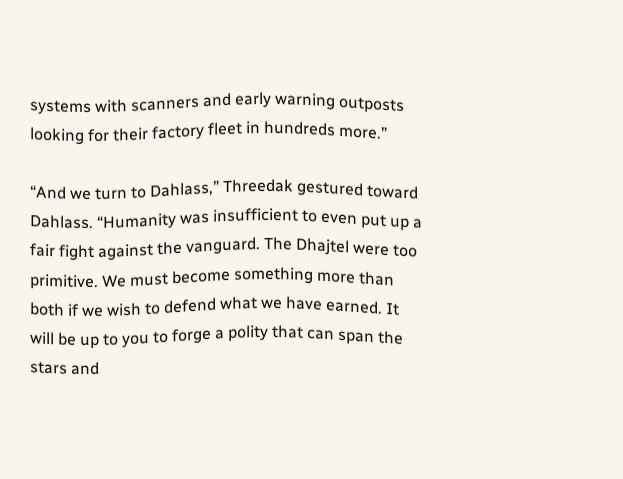systems with scanners and early warning outposts looking for their factory fleet in hundreds more.”

“And we turn to Dahlass,” Threedak gestured toward Dahlass. “Humanity was insufficient to even put up a fair fight against the vanguard. The Dhajtel were too primitive. We must become something more than both if we wish to defend what we have earned. It will be up to you to forge a polity that can span the stars and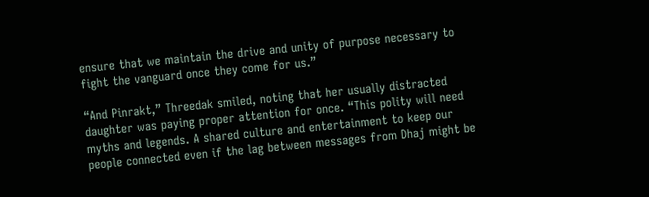ensure that we maintain the drive and unity of purpose necessary to fight the vanguard once they come for us.”

“And Pinrakt,” Threedak smiled, noting that her usually distracted daughter was paying proper attention for once. “This polity will need myths and legends. A shared culture and entertainment to keep our people connected even if the lag between messages from Dhaj might be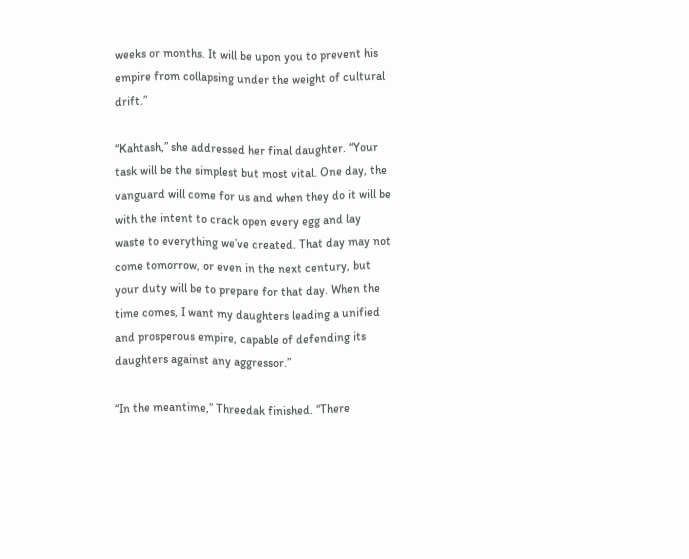weeks or months. It will be upon you to prevent his empire from collapsing under the weight of cultural drift.”

“Kahtash,” she addressed her final daughter. “Your task will be the simplest but most vital. One day, the vanguard will come for us and when they do it will be with the intent to crack open every egg and lay waste to everything we’ve created. That day may not come tomorrow, or even in the next century, but your duty will be to prepare for that day. When the time comes, I want my daughters leading a unified and prosperous empire, capable of defending its daughters against any aggressor.”

“In the meantime,” Threedak finished. “There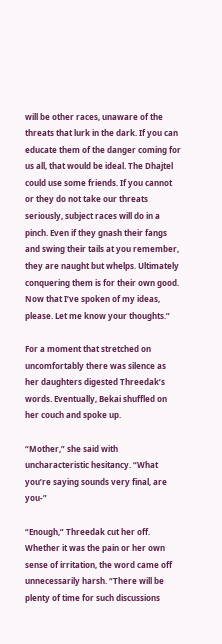will be other races, unaware of the threats that lurk in the dark. If you can educate them of the danger coming for us all, that would be ideal. The Dhajtel could use some friends. If you cannot or they do not take our threats seriously, subject races will do in a pinch. Even if they gnash their fangs and swing their tails at you remember, they are naught but whelps. Ultimately conquering them is for their own good. Now that I’ve spoken of my ideas, please. Let me know your thoughts.”

For a moment that stretched on uncomfortably there was silence as her daughters digested Threedak’s words. Eventually, Bekai shuffled on her couch and spoke up.

“Mother,” she said with uncharacteristic hesitancy. “What you’re saying sounds very final, are you-”

“Enough,” Threedak cut her off. Whether it was the pain or her own sense of irritation, the word came off unnecessarily harsh. “There will be plenty of time for such discussions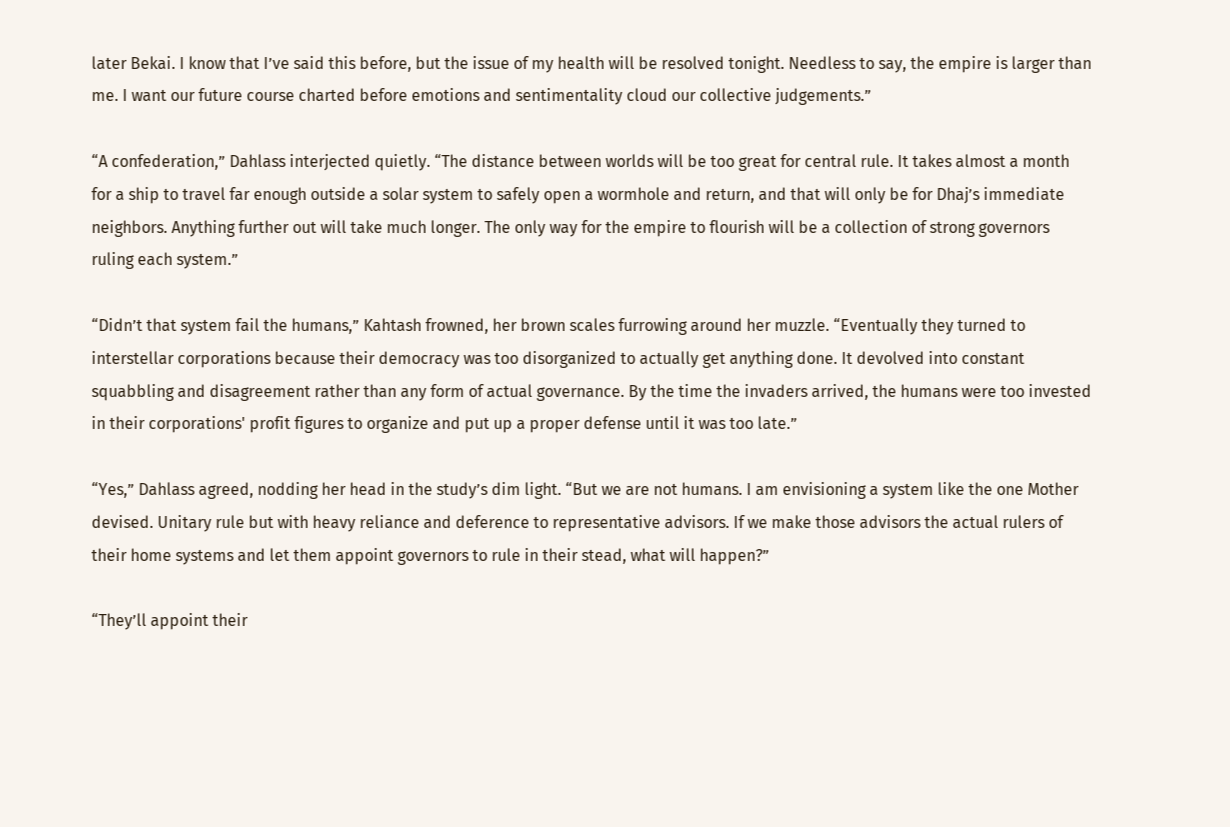later Bekai. I know that I’ve said this before, but the issue of my health will be resolved tonight. Needless to say, the empire is larger than me. I want our future course charted before emotions and sentimentality cloud our collective judgements.”

“A confederation,” Dahlass interjected quietly. “The distance between worlds will be too great for central rule. It takes almost a month for a ship to travel far enough outside a solar system to safely open a wormhole and return, and that will only be for Dhaj’s immediate neighbors. Anything further out will take much longer. The only way for the empire to flourish will be a collection of strong governors ruling each system.”

“Didn’t that system fail the humans,” Kahtash frowned, her brown scales furrowing around her muzzle. “Eventually they turned to interstellar corporations because their democracy was too disorganized to actually get anything done. It devolved into constant squabbling and disagreement rather than any form of actual governance. By the time the invaders arrived, the humans were too invested in their corporations' profit figures to organize and put up a proper defense until it was too late.”

“Yes,” Dahlass agreed, nodding her head in the study’s dim light. “But we are not humans. I am envisioning a system like the one Mother devised. Unitary rule but with heavy reliance and deference to representative advisors. If we make those advisors the actual rulers of their home systems and let them appoint governors to rule in their stead, what will happen?”

“They’ll appoint their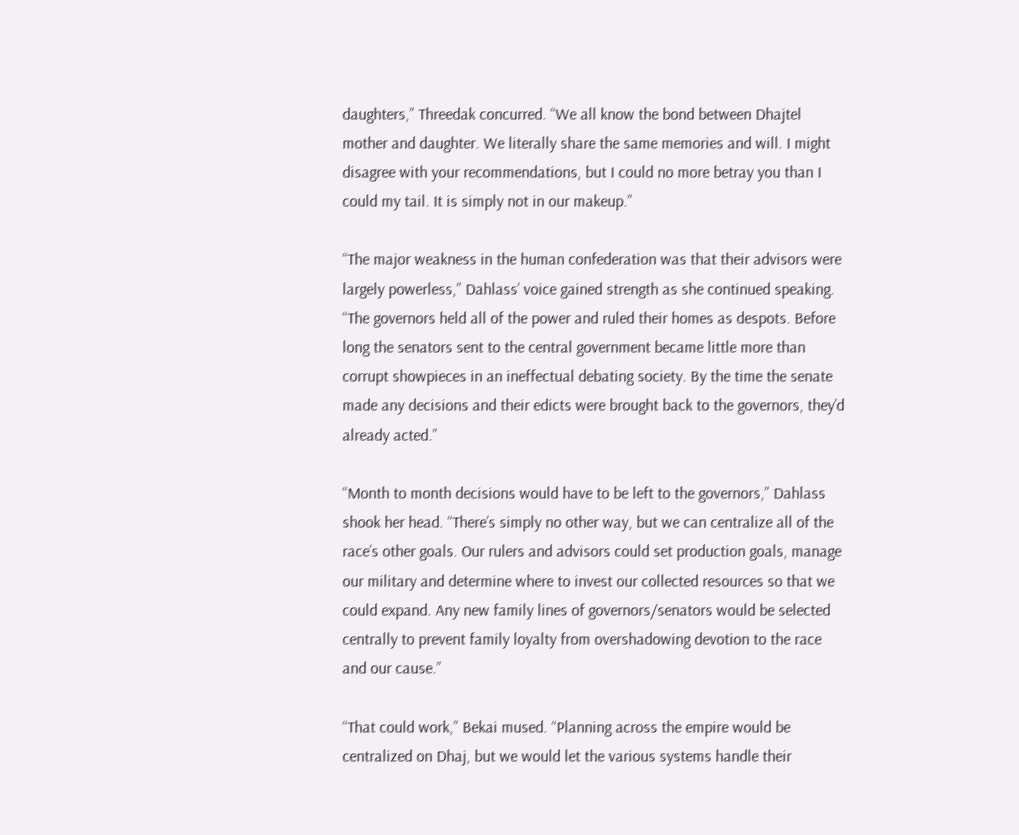daughters,” Threedak concurred. “We all know the bond between Dhajtel mother and daughter. We literally share the same memories and will. I might disagree with your recommendations, but I could no more betray you than I could my tail. It is simply not in our makeup.”

“The major weakness in the human confederation was that their advisors were largely powerless,” Dahlass’ voice gained strength as she continued speaking. “The governors held all of the power and ruled their homes as despots. Before long the senators sent to the central government became little more than corrupt showpieces in an ineffectual debating society. By the time the senate made any decisions and their edicts were brought back to the governors, they’d already acted.”

“Month to month decisions would have to be left to the governors,” Dahlass shook her head. “There’s simply no other way, but we can centralize all of the race’s other goals. Our rulers and advisors could set production goals, manage our military and determine where to invest our collected resources so that we could expand. Any new family lines of governors/senators would be selected centrally to prevent family loyalty from overshadowing devotion to the race and our cause.”

“That could work,” Bekai mused. “Planning across the empire would be centralized on Dhaj, but we would let the various systems handle their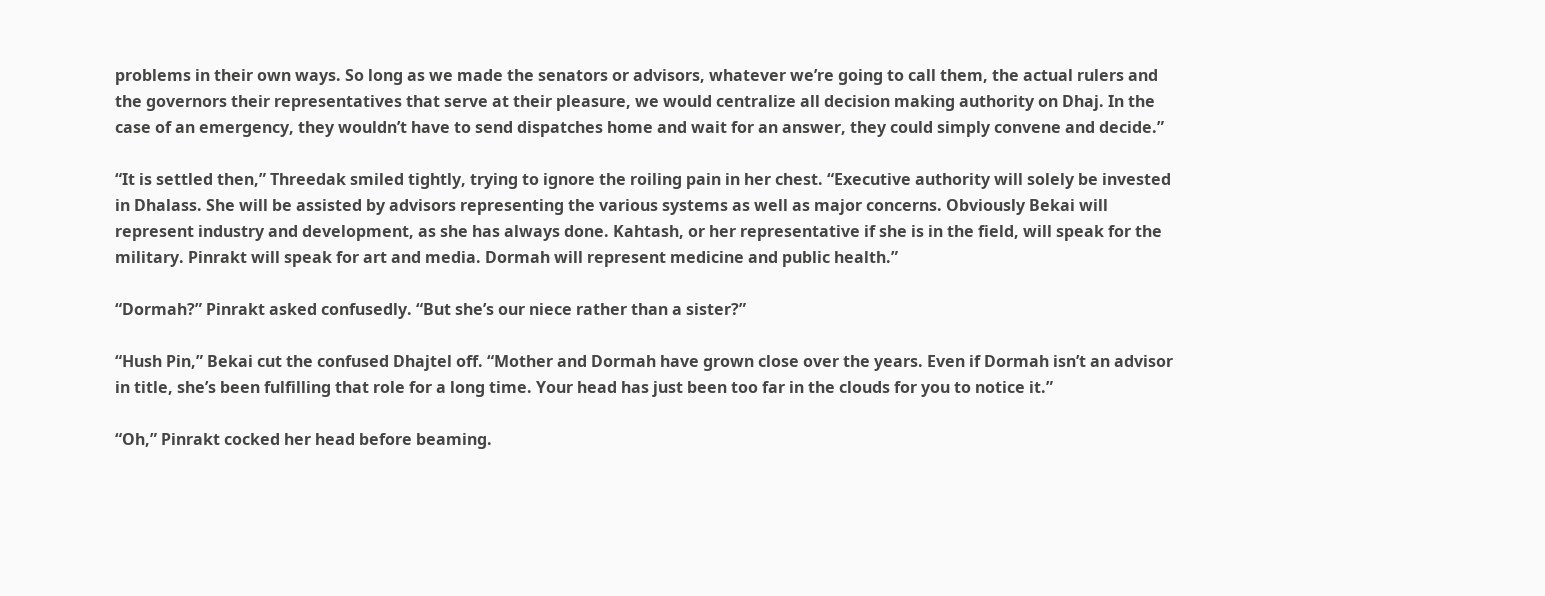problems in their own ways. So long as we made the senators or advisors, whatever we’re going to call them, the actual rulers and the governors their representatives that serve at their pleasure, we would centralize all decision making authority on Dhaj. In the case of an emergency, they wouldn’t have to send dispatches home and wait for an answer, they could simply convene and decide.”

“It is settled then,” Threedak smiled tightly, trying to ignore the roiling pain in her chest. “Executive authority will solely be invested in Dhalass. She will be assisted by advisors representing the various systems as well as major concerns. Obviously Bekai will represent industry and development, as she has always done. Kahtash, or her representative if she is in the field, will speak for the military. Pinrakt will speak for art and media. Dormah will represent medicine and public health.”

“Dormah?” Pinrakt asked confusedly. “But she’s our niece rather than a sister?”

“Hush Pin,” Bekai cut the confused Dhajtel off. “Mother and Dormah have grown close over the years. Even if Dormah isn’t an advisor in title, she’s been fulfilling that role for a long time. Your head has just been too far in the clouds for you to notice it.”

“Oh,” Pinrakt cocked her head before beaming.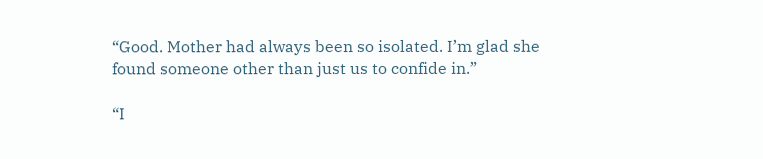“Good. Mother had always been so isolated. I’m glad she found someone other than just us to confide in.”

“I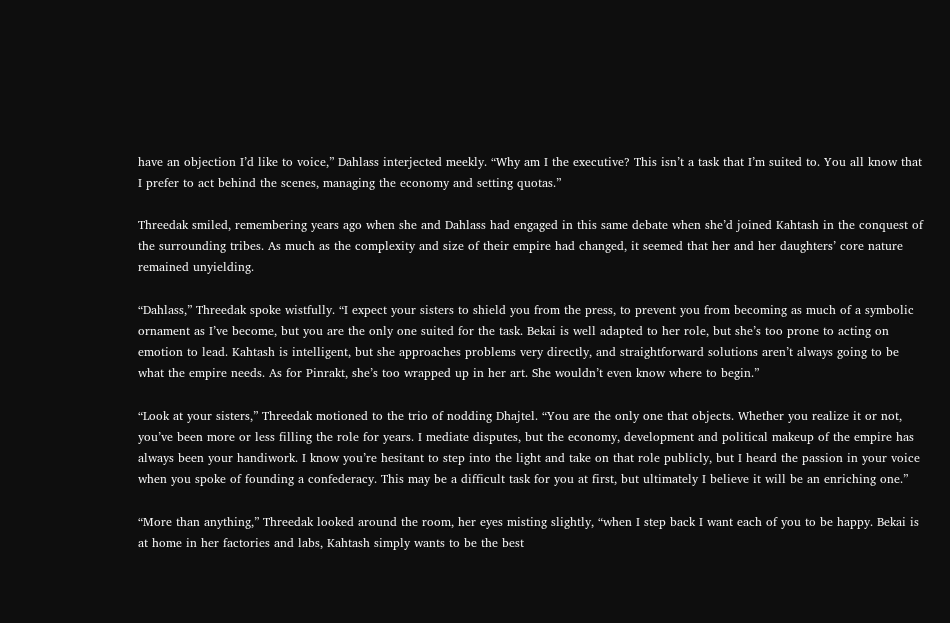have an objection I’d like to voice,” Dahlass interjected meekly. “Why am I the executive? This isn’t a task that I’m suited to. You all know that I prefer to act behind the scenes, managing the economy and setting quotas.”

Threedak smiled, remembering years ago when she and Dahlass had engaged in this same debate when she’d joined Kahtash in the conquest of the surrounding tribes. As much as the complexity and size of their empire had changed, it seemed that her and her daughters’ core nature remained unyielding.

“Dahlass,” Threedak spoke wistfully. “I expect your sisters to shield you from the press, to prevent you from becoming as much of a symbolic ornament as I’ve become, but you are the only one suited for the task. Bekai is well adapted to her role, but she’s too prone to acting on emotion to lead. Kahtash is intelligent, but she approaches problems very directly, and straightforward solutions aren’t always going to be what the empire needs. As for Pinrakt, she’s too wrapped up in her art. She wouldn’t even know where to begin.”

“Look at your sisters,” Threedak motioned to the trio of nodding Dhajtel. “You are the only one that objects. Whether you realize it or not, you’ve been more or less filling the role for years. I mediate disputes, but the economy, development and political makeup of the empire has always been your handiwork. I know you’re hesitant to step into the light and take on that role publicly, but I heard the passion in your voice when you spoke of founding a confederacy. This may be a difficult task for you at first, but ultimately I believe it will be an enriching one.”

“More than anything,” Threedak looked around the room, her eyes misting slightly, “when I step back I want each of you to be happy. Bekai is at home in her factories and labs, Kahtash simply wants to be the best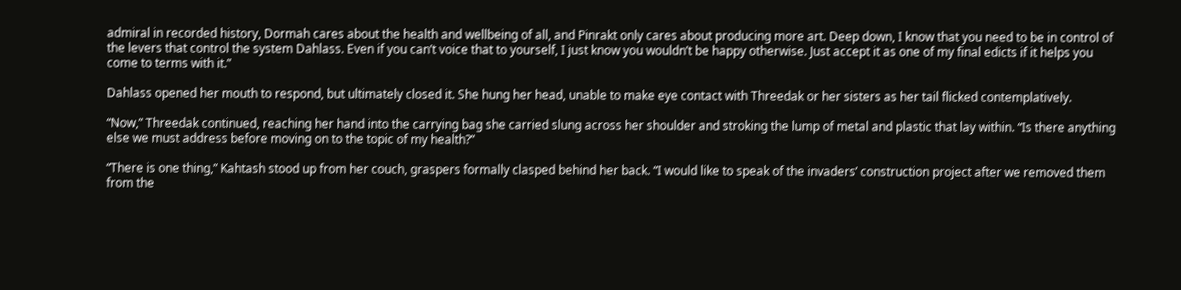admiral in recorded history, Dormah cares about the health and wellbeing of all, and Pinrakt only cares about producing more art. Deep down, I know that you need to be in control of the levers that control the system Dahlass. Even if you can’t voice that to yourself, I just know you wouldn’t be happy otherwise. Just accept it as one of my final edicts if it helps you come to terms with it.”

Dahlass opened her mouth to respond, but ultimately closed it. She hung her head, unable to make eye contact with Threedak or her sisters as her tail flicked contemplatively.

“Now,” Threedak continued, reaching her hand into the carrying bag she carried slung across her shoulder and stroking the lump of metal and plastic that lay within. “Is there anything else we must address before moving on to the topic of my health?”

“There is one thing,” Kahtash stood up from her couch, graspers formally clasped behind her back. “I would like to speak of the invaders’ construction project after we removed them from the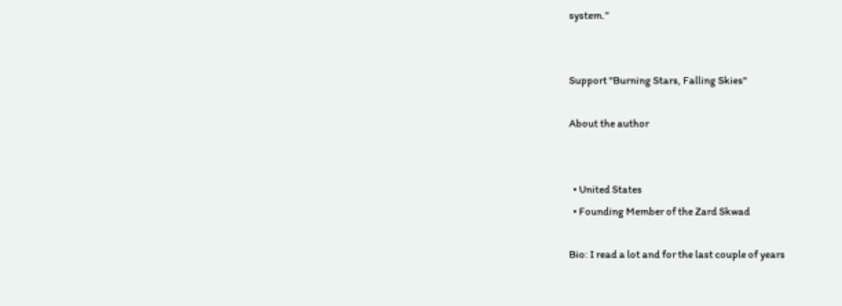system.”


Support "Burning Stars, Falling Skies"

About the author


  • United States
  • Founding Member of the Zard Skwad

Bio: I read a lot and for the last couple of years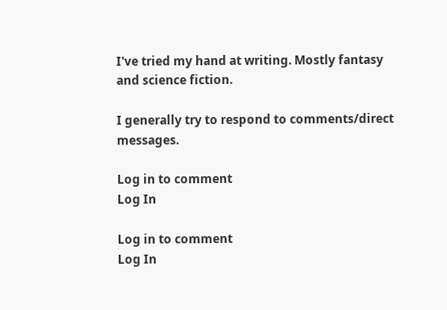I've tried my hand at writing. Mostly fantasy and science fiction.

I generally try to respond to comments/direct messages.

Log in to comment
Log In

Log in to comment
Log In